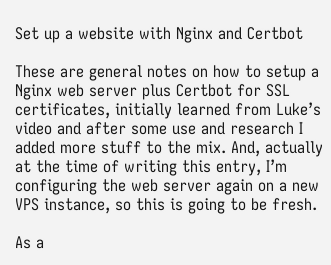Set up a website with Nginx and Certbot

These are general notes on how to setup a Nginx web server plus Certbot for SSL certificates, initially learned from Luke’s video and after some use and research I added more stuff to the mix. And, actually at the time of writing this entry, I’m configuring the web server again on a new VPS instance, so this is going to be fresh.

As a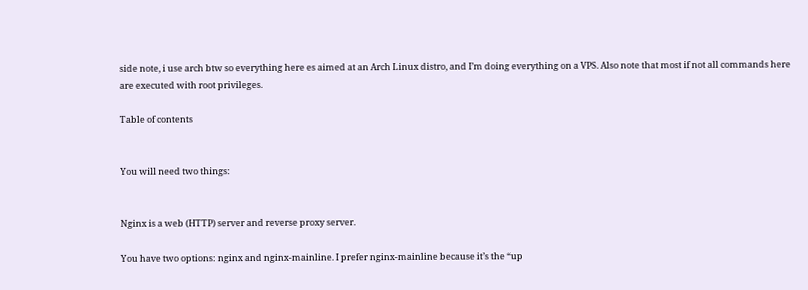side note, i use arch btw so everything here es aimed at an Arch Linux distro, and I’m doing everything on a VPS. Also note that most if not all commands here are executed with root privileges.

Table of contents


You will need two things:


Nginx is a web (HTTP) server and reverse proxy server.

You have two options: nginx and nginx-mainline. I prefer nginx-mainline because it’s the “up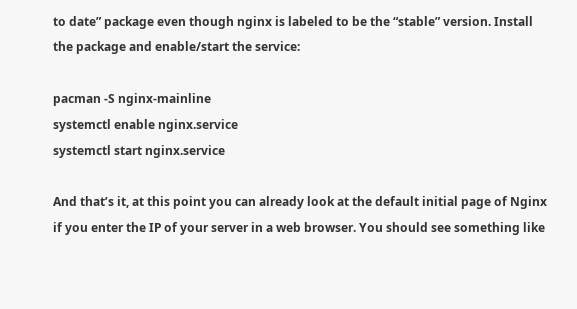to date” package even though nginx is labeled to be the “stable” version. Install the package and enable/start the service:

pacman -S nginx-mainline
systemctl enable nginx.service
systemctl start nginx.service

And that’s it, at this point you can already look at the default initial page of Nginx if you enter the IP of your server in a web browser. You should see something like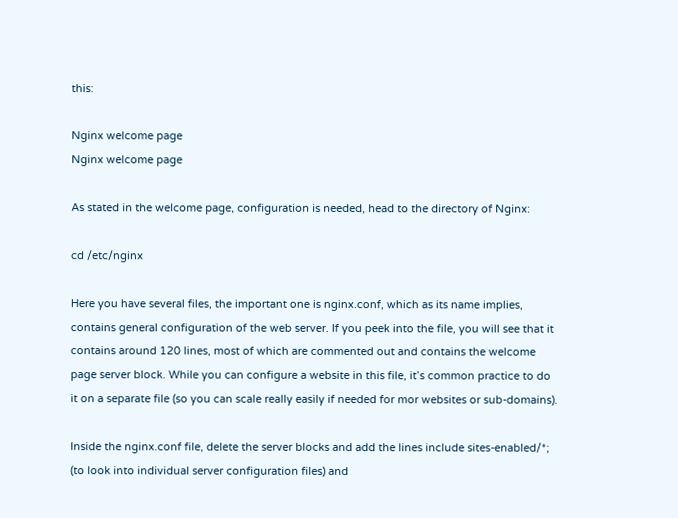this:

Nginx welcome page
Nginx welcome page

As stated in the welcome page, configuration is needed, head to the directory of Nginx:

cd /etc/nginx

Here you have several files, the important one is nginx.conf, which as its name implies, contains general configuration of the web server. If you peek into the file, you will see that it contains around 120 lines, most of which are commented out and contains the welcome page server block. While you can configure a website in this file, it’s common practice to do it on a separate file (so you can scale really easily if needed for mor websites or sub-domains).

Inside the nginx.conf file, delete the server blocks and add the lines include sites-enabled/*; (to look into individual server configuration files) and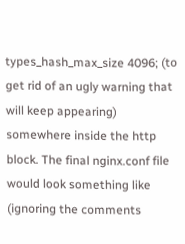types_hash_max_size 4096; (to get rid of an ugly warning that will keep appearing) somewhere inside the http block. The final nginx.conf file would look something like (ignoring the comments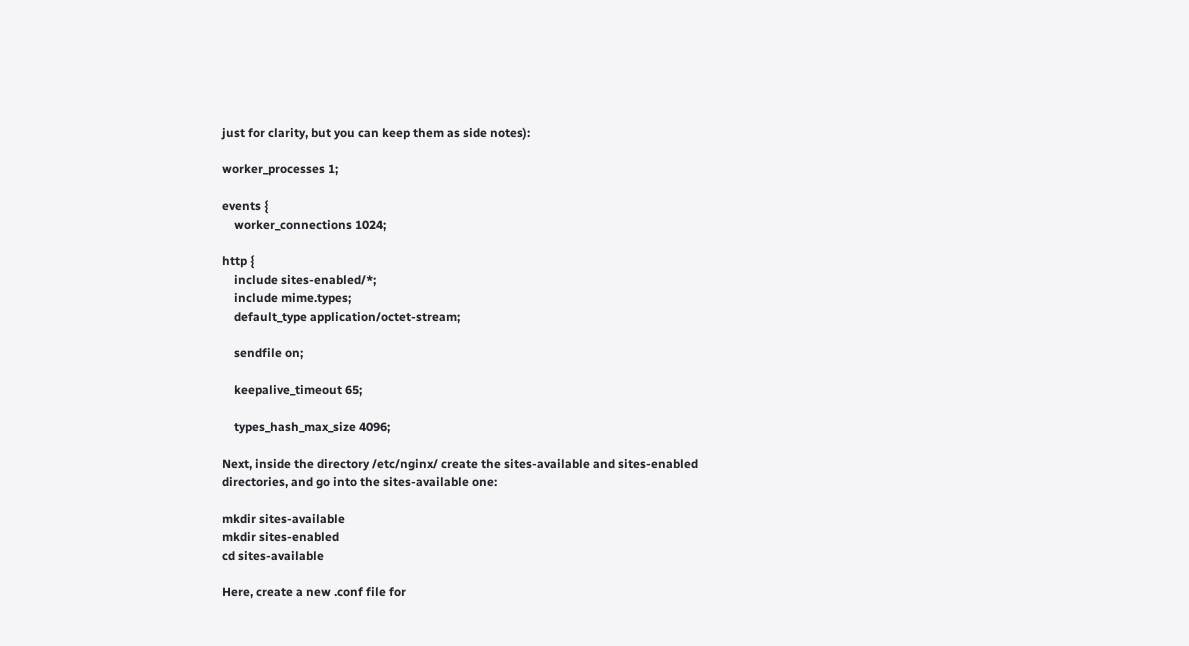just for clarity, but you can keep them as side notes):

worker_processes 1;

events {
    worker_connections 1024;

http {
    include sites-enabled/*;
    include mime.types;
    default_type application/octet-stream;

    sendfile on;

    keepalive_timeout 65;

    types_hash_max_size 4096;

Next, inside the directory /etc/nginx/ create the sites-available and sites-enabled directories, and go into the sites-available one:

mkdir sites-available
mkdir sites-enabled
cd sites-available

Here, create a new .conf file for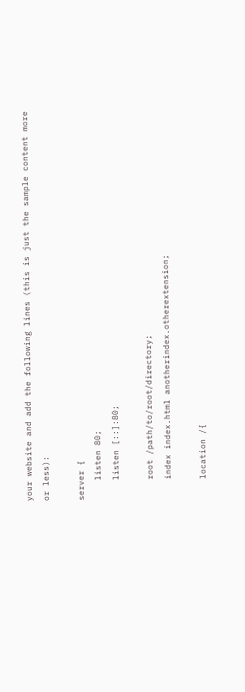your website and add the following lines (this is just the sample content more or less):

server {
    listen 80;
    listen [::]:80;

    root /path/to/root/directory;
    index index.html anotherindex.otherextension;

    location /{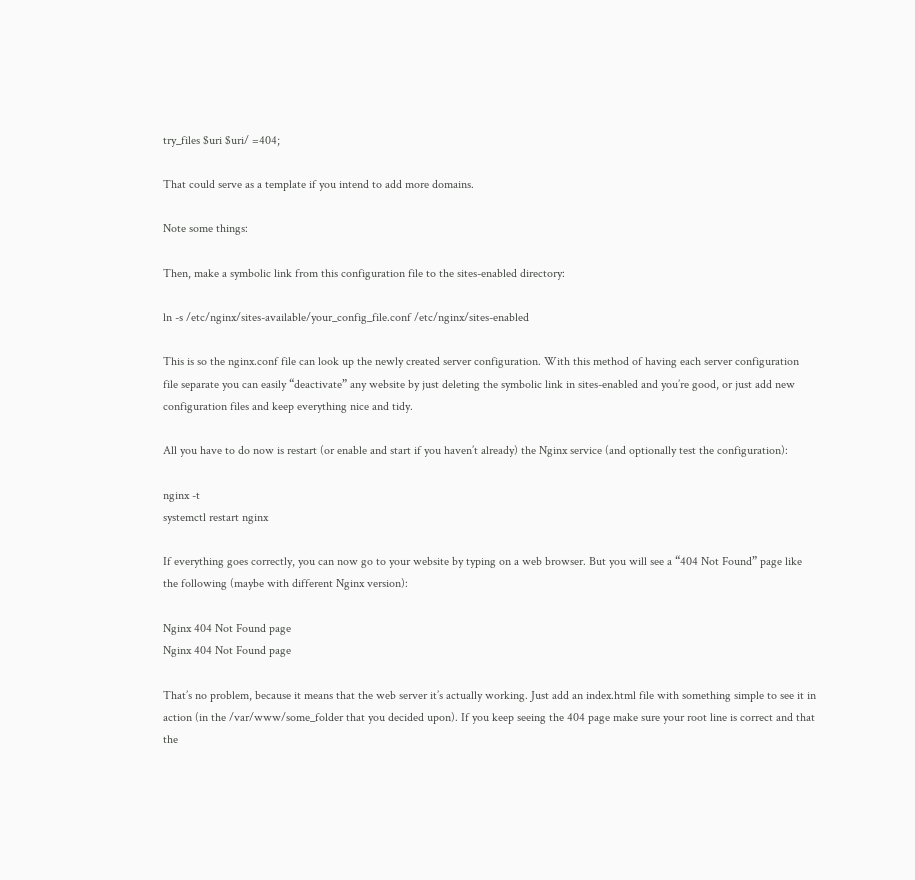try_files $uri $uri/ =404;

That could serve as a template if you intend to add more domains.

Note some things:

Then, make a symbolic link from this configuration file to the sites-enabled directory:

ln -s /etc/nginx/sites-available/your_config_file.conf /etc/nginx/sites-enabled

This is so the nginx.conf file can look up the newly created server configuration. With this method of having each server configuration file separate you can easily “deactivate” any website by just deleting the symbolic link in sites-enabled and you’re good, or just add new configuration files and keep everything nice and tidy.

All you have to do now is restart (or enable and start if you haven’t already) the Nginx service (and optionally test the configuration):

nginx -t
systemctl restart nginx

If everything goes correctly, you can now go to your website by typing on a web browser. But you will see a “404 Not Found” page like the following (maybe with different Nginx version):

Nginx 404 Not Found page
Nginx 404 Not Found page

That’s no problem, because it means that the web server it’s actually working. Just add an index.html file with something simple to see it in action (in the /var/www/some_folder that you decided upon). If you keep seeing the 404 page make sure your root line is correct and that the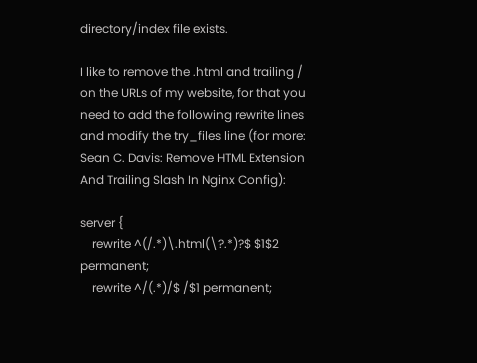directory/index file exists.

I like to remove the .html and trailing / on the URLs of my website, for that you need to add the following rewrite lines and modify the try_files line (for more: Sean C. Davis: Remove HTML Extension And Trailing Slash In Nginx Config):

server {
    rewrite ^(/.*)\.html(\?.*)?$ $1$2 permanent;
    rewrite ^/(.*)/$ /$1 permanent;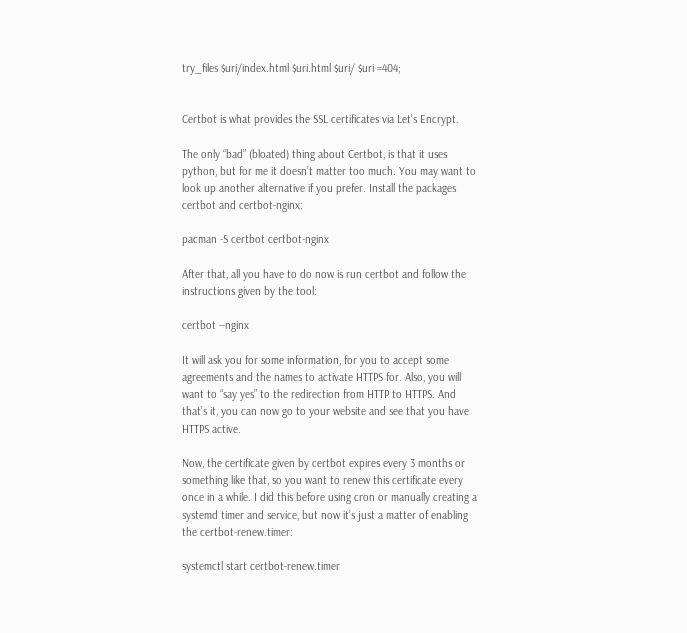try_files $uri/index.html $uri.html $uri/ $uri =404;


Certbot is what provides the SSL certificates via Let’s Encrypt.

The only “bad” (bloated) thing about Certbot, is that it uses python, but for me it doesn’t matter too much. You may want to look up another alternative if you prefer. Install the packages certbot and certbot-nginx:

pacman -S certbot certbot-nginx

After that, all you have to do now is run certbot and follow the instructions given by the tool:

certbot --nginx

It will ask you for some information, for you to accept some agreements and the names to activate HTTPS for. Also, you will want to “say yes” to the redirection from HTTP to HTTPS. And that’s it, you can now go to your website and see that you have HTTPS active.

Now, the certificate given by certbot expires every 3 months or something like that, so you want to renew this certificate every once in a while. I did this before using cron or manually creating a systemd timer and service, but now it’s just a matter of enabling the certbot-renew.timer:

systemctl start certbot-renew.timer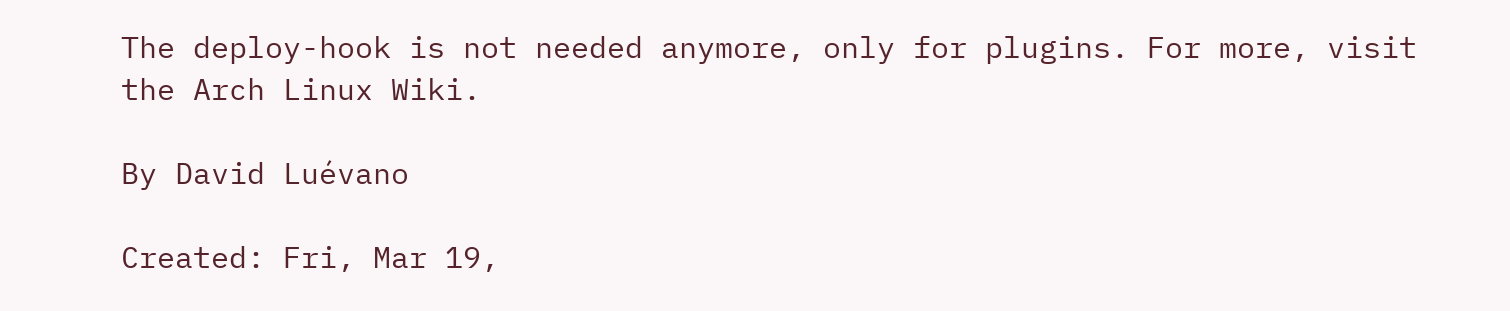The deploy-hook is not needed anymore, only for plugins. For more, visit the Arch Linux Wiki.

By David Luévano

Created: Fri, Mar 19,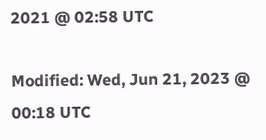2021 @ 02:58 UTC

Modified: Wed, Jun 21, 2023 @ 00:18 UTC